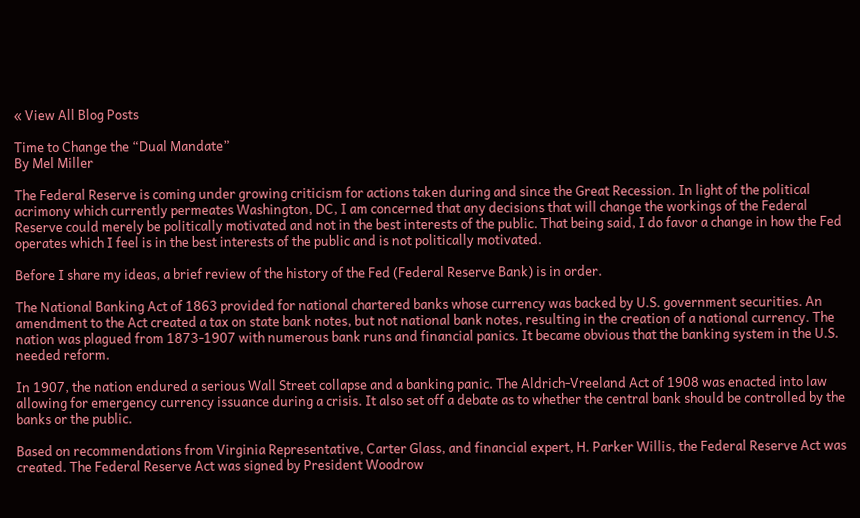« View All Blog Posts

Time to Change the “Dual Mandate”
By Mel Miller

The Federal Reserve is coming under growing criticism for actions taken during and since the Great Recession. In light of the political acrimony which currently permeates Washington, DC, I am concerned that any decisions that will change the workings of the Federal Reserve could merely be politically motivated and not in the best interests of the public. That being said, I do favor a change in how the Fed operates which I feel is in the best interests of the public and is not politically motivated.

Before I share my ideas, a brief review of the history of the Fed (Federal Reserve Bank) is in order.

The National Banking Act of 1863 provided for national chartered banks whose currency was backed by U.S. government securities. An amendment to the Act created a tax on state bank notes, but not national bank notes, resulting in the creation of a national currency. The nation was plagued from 1873-1907 with numerous bank runs and financial panics. It became obvious that the banking system in the U.S. needed reform.

In 1907, the nation endured a serious Wall Street collapse and a banking panic. The Aldrich-Vreeland Act of 1908 was enacted into law allowing for emergency currency issuance during a crisis. It also set off a debate as to whether the central bank should be controlled by the banks or the public.

Based on recommendations from Virginia Representative, Carter Glass, and financial expert, H. Parker Willis, the Federal Reserve Act was created. The Federal Reserve Act was signed by President Woodrow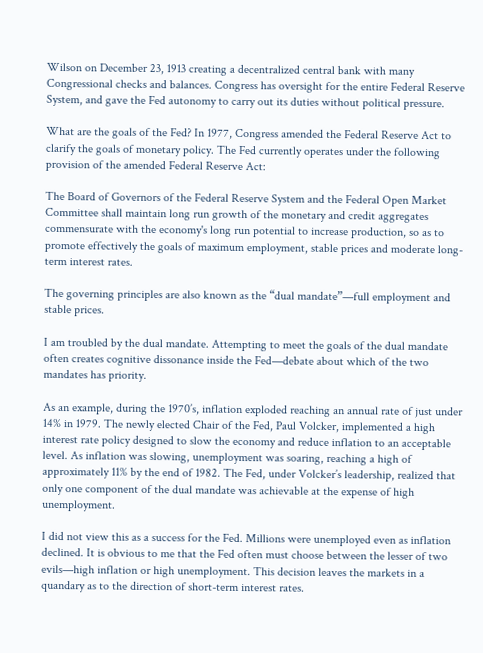Wilson on December 23, 1913 creating a decentralized central bank with many Congressional checks and balances. Congress has oversight for the entire Federal Reserve System, and gave the Fed autonomy to carry out its duties without political pressure.

What are the goals of the Fed? In 1977, Congress amended the Federal Reserve Act to clarify the goals of monetary policy. The Fed currently operates under the following provision of the amended Federal Reserve Act:

The Board of Governors of the Federal Reserve System and the Federal Open Market Committee shall maintain long run growth of the monetary and credit aggregates commensurate with the economy's long run potential to increase production, so as to promote effectively the goals of maximum employment, stable prices and moderate long-term interest rates.

The governing principles are also known as the “dual mandate”—full employment and stable prices.

I am troubled by the dual mandate. Attempting to meet the goals of the dual mandate often creates cognitive dissonance inside the Fed—debate about which of the two mandates has priority.

As an example, during the 1970’s, inflation exploded reaching an annual rate of just under 14% in 1979. The newly elected Chair of the Fed, Paul Volcker, implemented a high interest rate policy designed to slow the economy and reduce inflation to an acceptable level. As inflation was slowing, unemployment was soaring, reaching a high of approximately 11% by the end of 1982. The Fed, under Volcker’s leadership, realized that only one component of the dual mandate was achievable at the expense of high unemployment.

I did not view this as a success for the Fed. Millions were unemployed even as inflation declined. It is obvious to me that the Fed often must choose between the lesser of two evils—high inflation or high unemployment. This decision leaves the markets in a quandary as to the direction of short-term interest rates.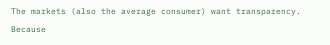The markets (also the average consumer) want transparency. Because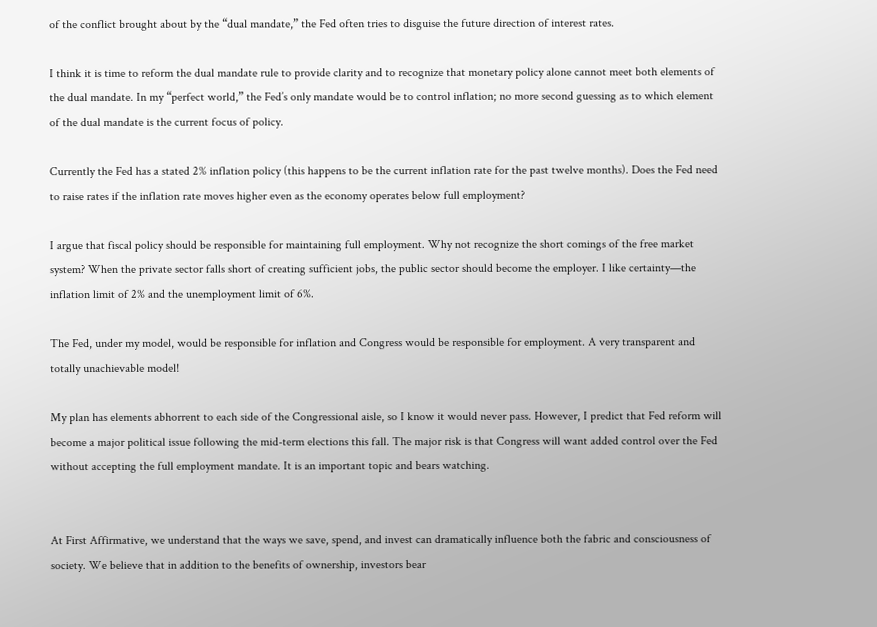of the conflict brought about by the “dual mandate,” the Fed often tries to disguise the future direction of interest rates.

I think it is time to reform the dual mandate rule to provide clarity and to recognize that monetary policy alone cannot meet both elements of the dual mandate. In my “perfect world,” the Fed’s only mandate would be to control inflation; no more second guessing as to which element of the dual mandate is the current focus of policy.

Currently the Fed has a stated 2% inflation policy (this happens to be the current inflation rate for the past twelve months). Does the Fed need to raise rates if the inflation rate moves higher even as the economy operates below full employment?

I argue that fiscal policy should be responsible for maintaining full employment. Why not recognize the short comings of the free market system? When the private sector falls short of creating sufficient jobs, the public sector should become the employer. I like certainty—the inflation limit of 2% and the unemployment limit of 6%.

The Fed, under my model, would be responsible for inflation and Congress would be responsible for employment. A very transparent and totally unachievable model!

My plan has elements abhorrent to each side of the Congressional aisle, so I know it would never pass. However, I predict that Fed reform will become a major political issue following the mid-term elections this fall. The major risk is that Congress will want added control over the Fed without accepting the full employment mandate. It is an important topic and bears watching.


At First Affirmative, we understand that the ways we save, spend, and invest can dramatically influence both the fabric and consciousness of society. We believe that in addition to the benefits of ownership, investors bear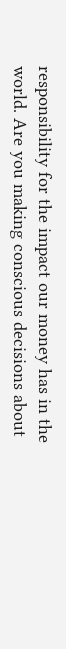responsibility for the impact our money has in the world. Are you making conscious decisions about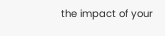the impact of your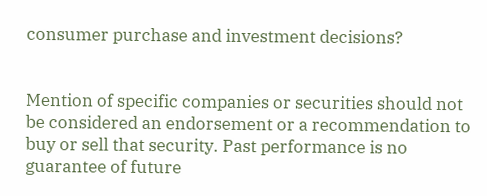consumer purchase and investment decisions?


Mention of specific companies or securities should not be considered an endorsement or a recommendation to buy or sell that security. Past performance is no guarantee of future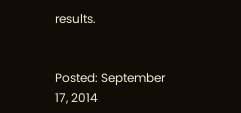results.


Posted: September 17, 2014